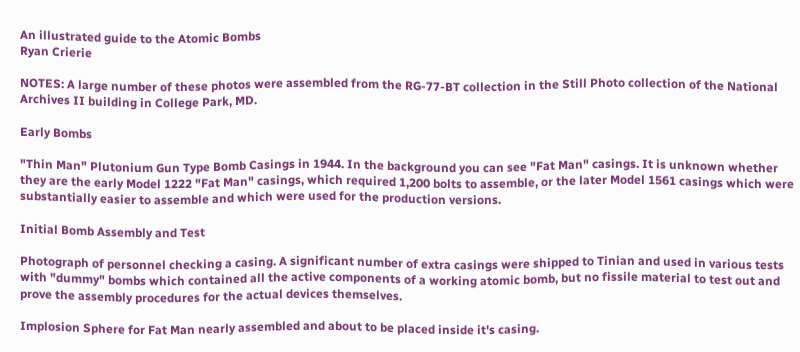An illustrated guide to the Atomic Bombs
Ryan Crierie

NOTES: A large number of these photos were assembled from the RG-77-BT collection in the Still Photo collection of the National Archives II building in College Park, MD.

Early Bombs

"Thin Man" Plutonium Gun Type Bomb Casings in 1944. In the background you can see "Fat Man" casings. It is unknown whether they are the early Model 1222 "Fat Man" casings, which required 1,200 bolts to assemble, or the later Model 1561 casings which were substantially easier to assemble and which were used for the production versions.

Initial Bomb Assembly and Test

Photograph of personnel checking a casing. A significant number of extra casings were shipped to Tinian and used in various tests with "dummy" bombs which contained all the active components of a working atomic bomb, but no fissile material to test out and prove the assembly procedures for the actual devices themselves.

Implosion Sphere for Fat Man nearly assembled and about to be placed inside it's casing.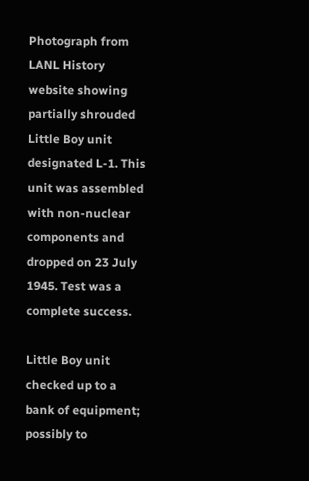Photograph from LANL History website showing partially shrouded Little Boy unit designated L-1. This unit was assembled with non-nuclear components and dropped on 23 July 1945. Test was a complete success.

Little Boy unit checked up to a bank of equipment; possibly to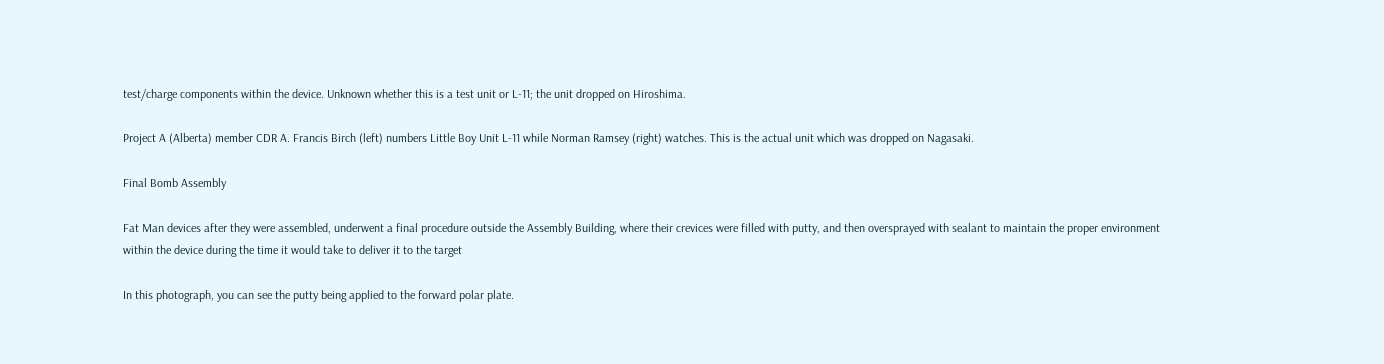test/charge components within the device. Unknown whether this is a test unit or L-11; the unit dropped on Hiroshima.

Project A (Alberta) member CDR A. Francis Birch (left) numbers Little Boy Unit L-11 while Norman Ramsey (right) watches. This is the actual unit which was dropped on Nagasaki.

Final Bomb Assembly

Fat Man devices after they were assembled, underwent a final procedure outside the Assembly Building, where their crevices were filled with putty, and then oversprayed with sealant to maintain the proper environment within the device during the time it would take to deliver it to the target

In this photograph, you can see the putty being applied to the forward polar plate.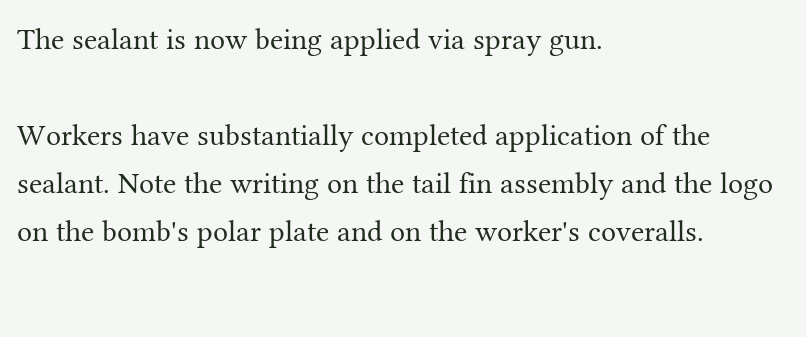The sealant is now being applied via spray gun.

Workers have substantially completed application of the sealant. Note the writing on the tail fin assembly and the logo on the bomb's polar plate and on the worker's coveralls.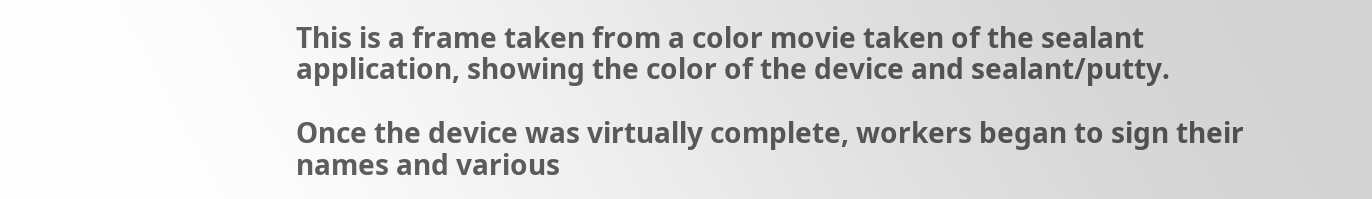This is a frame taken from a color movie taken of the sealant application, showing the color of the device and sealant/putty.

Once the device was virtually complete, workers began to sign their names and various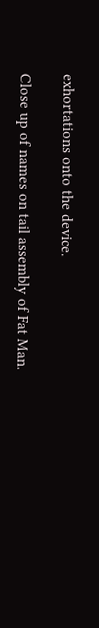exhortations onto the device.

Close up of names on tail assembly of Fat Man.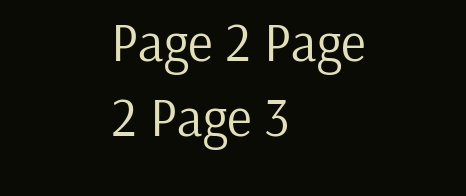Page 2 Page 2 Page 3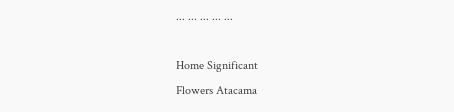... ... ... ... ...

Home Significant
Flowers Atacama